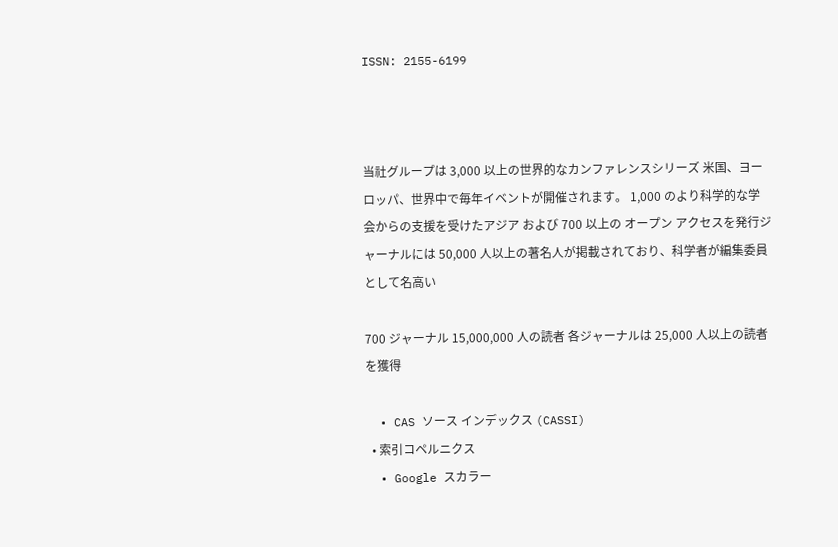ISSN: 2155-6199



当社グループは 3,000 以上の世界的なカンファレンスシリーズ 米国、ヨーロッパ、世界中で毎年イベントが開催されます。 1,000 のより科学的な学会からの支援を受けたアジア および 700 以上の オープン アクセスを発行ジャーナルには 50,000 人以上の著名人が掲載されており、科学者が編集委員として名高い

700 ジャーナル 15,000,000 人の読者 各ジャーナルは 25,000 人以上の読者を獲得

  • CAS ソース インデックス (CASSI)
  • 索引コペルニクス
  • Google スカラー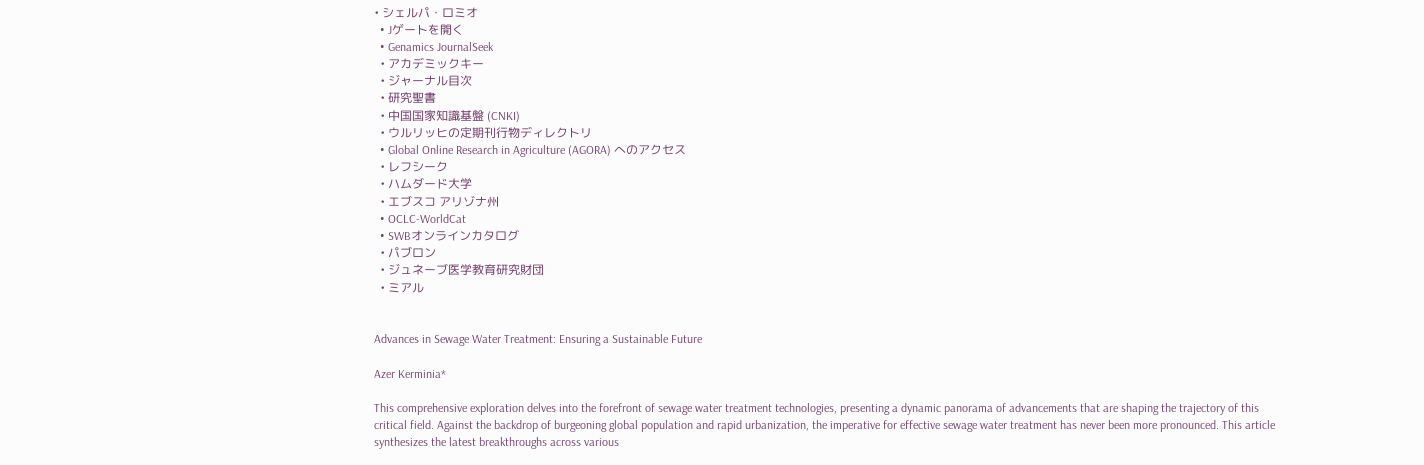• シェルパ・ロミオ
  • Jゲートを開く
  • Genamics JournalSeek
  • アカデミックキー
  • ジャーナル目次
  • 研究聖書
  • 中国国家知識基盤 (CNKI)
  • ウルリッヒの定期刊行物ディレクトリ
  • Global Online Research in Agriculture (AGORA) へのアクセス
  • レフシーク
  • ハムダード大学
  • エブスコ アリゾナ州
  • OCLC-WorldCat
  • SWBオンラインカタログ
  • パブロン
  • ジュネーブ医学教育研究財団
  • ミアル


Advances in Sewage Water Treatment: Ensuring a Sustainable Future

Azer Kerminia*

This comprehensive exploration delves into the forefront of sewage water treatment technologies, presenting a dynamic panorama of advancements that are shaping the trajectory of this critical field. Against the backdrop of burgeoning global population and rapid urbanization, the imperative for effective sewage water treatment has never been more pronounced. This article synthesizes the latest breakthroughs across various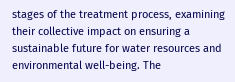stages of the treatment process, examining their collective impact on ensuring a sustainable future for water resources and environmental well-being. The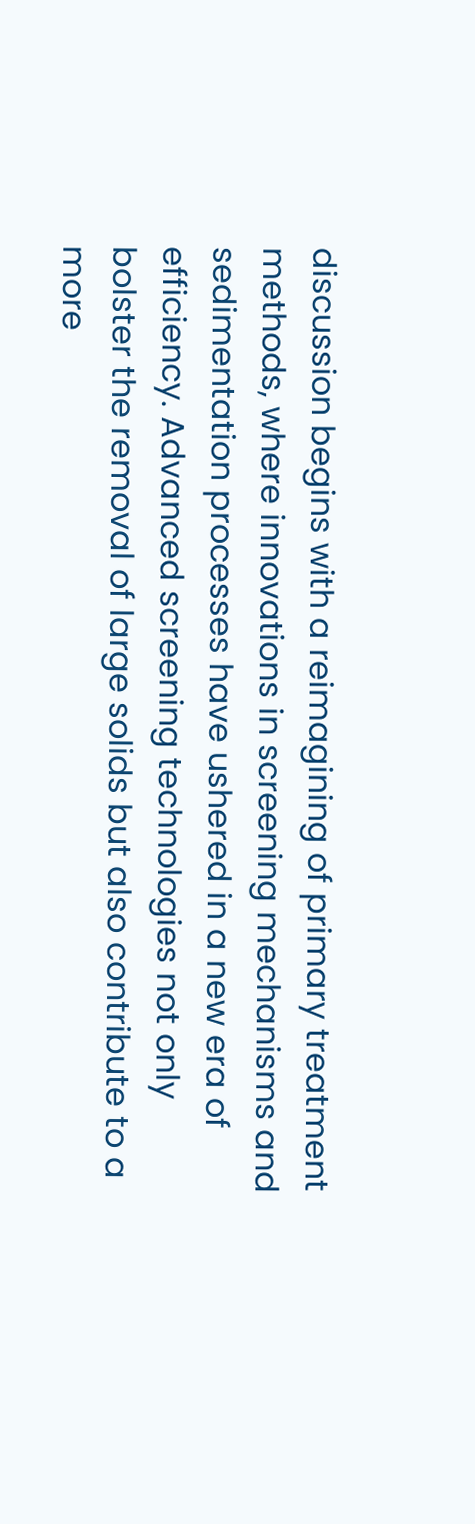discussion begins with a reimagining of primary treatment methods, where innovations in screening mechanisms and sedimentation processes have ushered in a new era of efficiency. Advanced screening technologies not only bolster the removal of large solids but also contribute to a more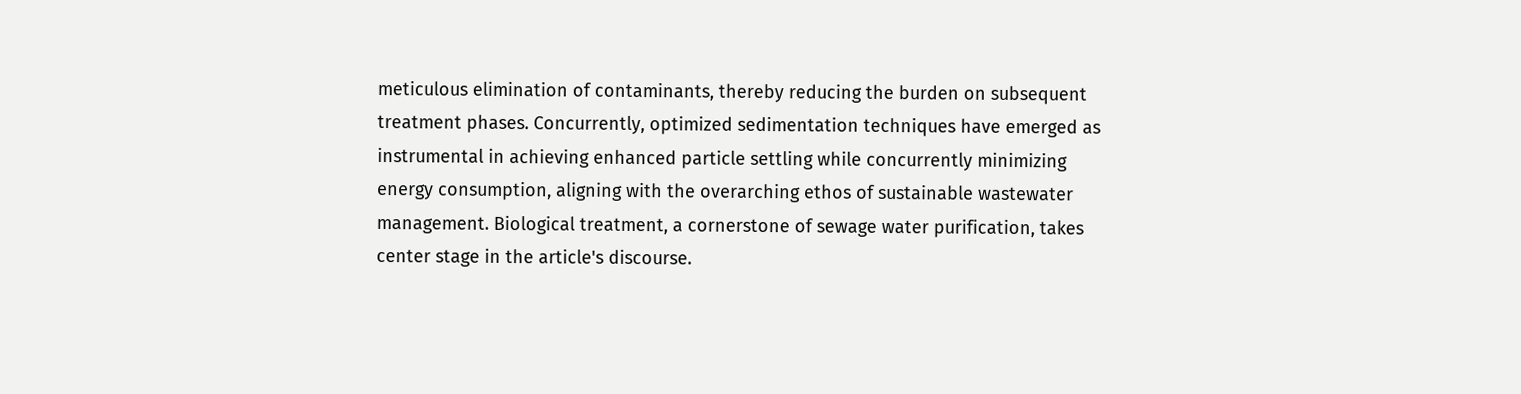meticulous elimination of contaminants, thereby reducing the burden on subsequent treatment phases. Concurrently, optimized sedimentation techniques have emerged as instrumental in achieving enhanced particle settling while concurrently minimizing energy consumption, aligning with the overarching ethos of sustainable wastewater management. Biological treatment, a cornerstone of sewage water purification, takes center stage in the article's discourse.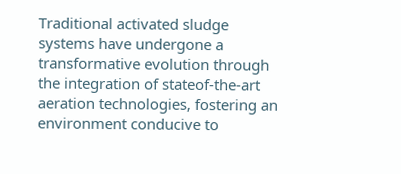Traditional activated sludge systems have undergone a transformative evolution through the integration of stateof-the-art aeration technologies, fostering an environment conducive to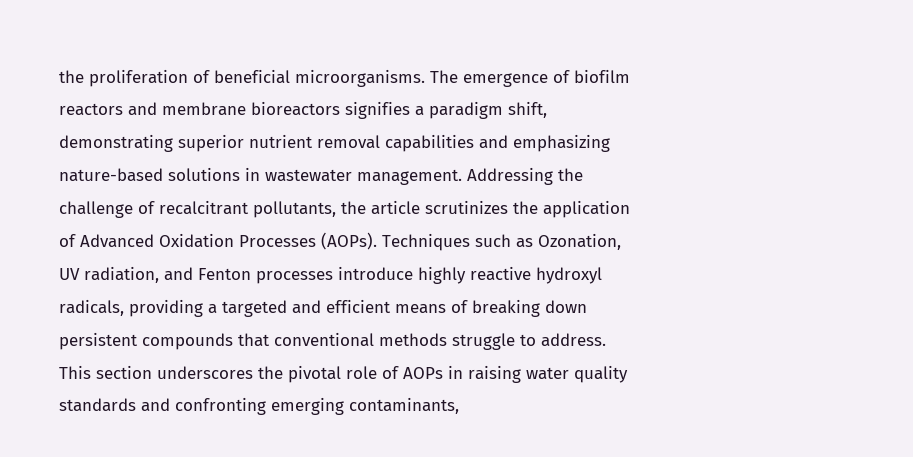the proliferation of beneficial microorganisms. The emergence of biofilm reactors and membrane bioreactors signifies a paradigm shift, demonstrating superior nutrient removal capabilities and emphasizing nature-based solutions in wastewater management. Addressing the challenge of recalcitrant pollutants, the article scrutinizes the application of Advanced Oxidation Processes (AOPs). Techniques such as Ozonation, UV radiation, and Fenton processes introduce highly reactive hydroxyl radicals, providing a targeted and efficient means of breaking down persistent compounds that conventional methods struggle to address. This section underscores the pivotal role of AOPs in raising water quality standards and confronting emerging contaminants,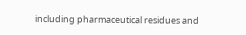including pharmaceutical residues and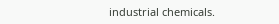industrial chemicals.